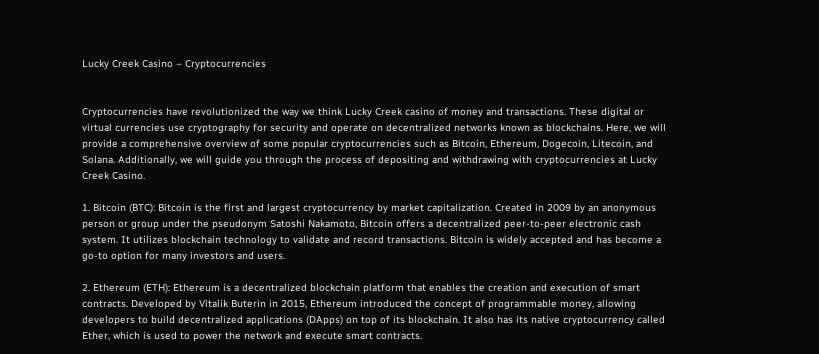Lucky Creek Casino – Cryptocurrencies


Cryptocurrencies have revolutionized the way we think Lucky Creek casino of money and transactions. These digital or virtual currencies use cryptography for security and operate on decentralized networks known as blockchains. Here, we will provide a comprehensive overview of some popular cryptocurrencies such as Bitcoin, Ethereum, Dogecoin, Litecoin, and Solana. Additionally, we will guide you through the process of depositing and withdrawing with cryptocurrencies at Lucky Creek Casino.

1. Bitcoin (BTC): Bitcoin is the first and largest cryptocurrency by market capitalization. Created in 2009 by an anonymous person or group under the pseudonym Satoshi Nakamoto, Bitcoin offers a decentralized peer-to-peer electronic cash system. It utilizes blockchain technology to validate and record transactions. Bitcoin is widely accepted and has become a go-to option for many investors and users.

2. Ethereum (ETH): Ethereum is a decentralized blockchain platform that enables the creation and execution of smart contracts. Developed by Vitalik Buterin in 2015, Ethereum introduced the concept of programmable money, allowing developers to build decentralized applications (DApps) on top of its blockchain. It also has its native cryptocurrency called Ether, which is used to power the network and execute smart contracts.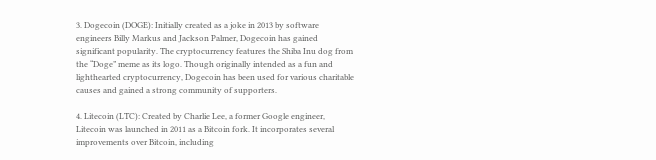3. Dogecoin (DOGE): Initially created as a joke in 2013 by software engineers Billy Markus and Jackson Palmer, Dogecoin has gained significant popularity. The cryptocurrency features the Shiba Inu dog from the “Doge” meme as its logo. Though originally intended as a fun and lighthearted cryptocurrency, Dogecoin has been used for various charitable causes and gained a strong community of supporters.

4. Litecoin (LTC): Created by Charlie Lee, a former Google engineer, Litecoin was launched in 2011 as a Bitcoin fork. It incorporates several improvements over Bitcoin, including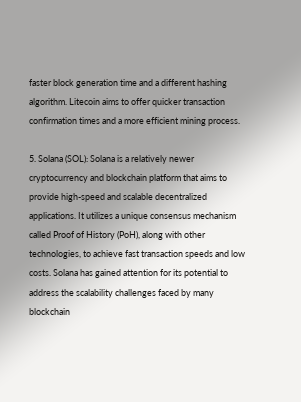faster block generation time and a different hashing algorithm. Litecoin aims to offer quicker transaction confirmation times and a more efficient mining process.

5. Solana (SOL): Solana is a relatively newer cryptocurrency and blockchain platform that aims to provide high-speed and scalable decentralized applications. It utilizes a unique consensus mechanism called Proof of History (PoH), along with other technologies, to achieve fast transaction speeds and low costs. Solana has gained attention for its potential to address the scalability challenges faced by many blockchain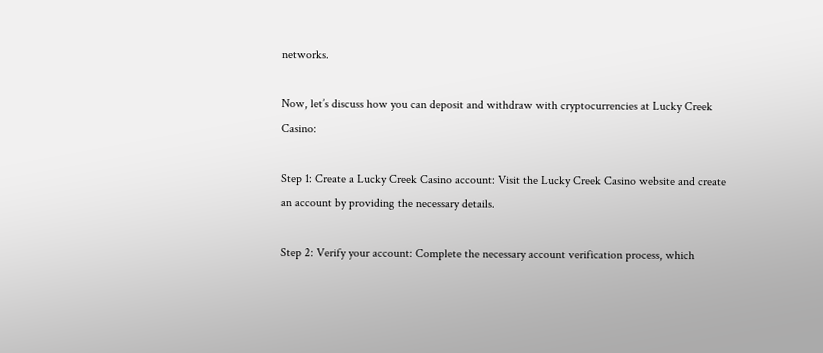networks.

Now, let’s discuss how you can deposit and withdraw with cryptocurrencies at Lucky Creek Casino:

Step 1: Create a Lucky Creek Casino account: Visit the Lucky Creek Casino website and create an account by providing the necessary details.

Step 2: Verify your account: Complete the necessary account verification process, which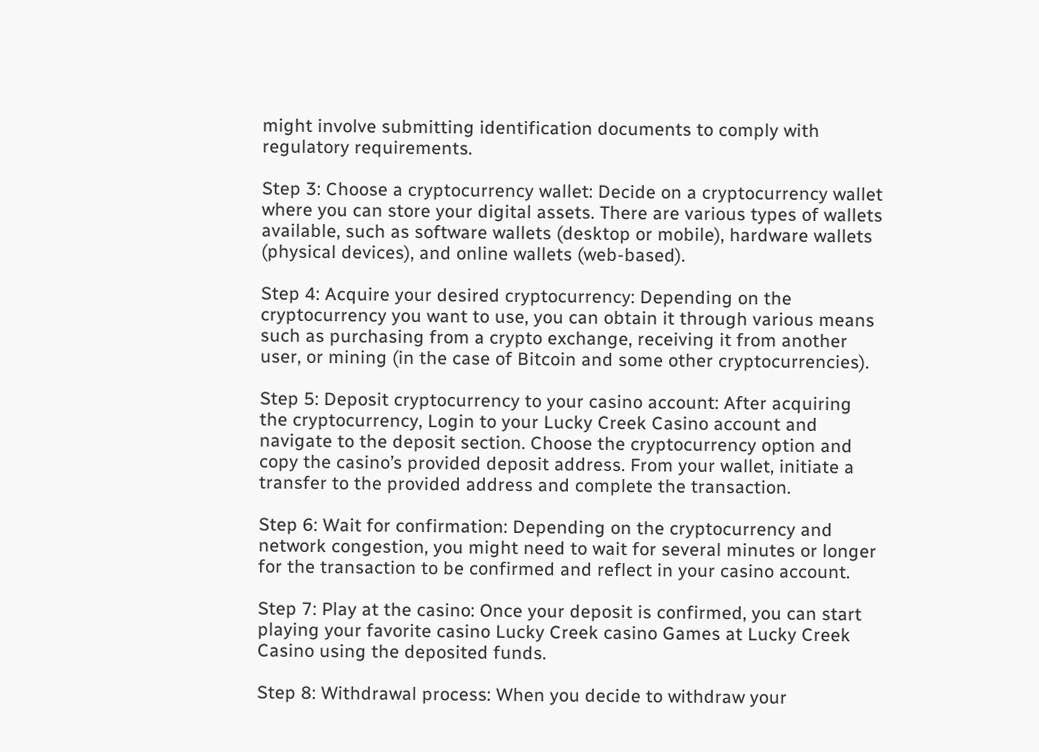might involve submitting identification documents to comply with regulatory requirements.

Step 3: Choose a cryptocurrency wallet: Decide on a cryptocurrency wallet where you can store your digital assets. There are various types of wallets available, such as software wallets (desktop or mobile), hardware wallets (physical devices), and online wallets (web-based).

Step 4: Acquire your desired cryptocurrency: Depending on the cryptocurrency you want to use, you can obtain it through various means such as purchasing from a crypto exchange, receiving it from another user, or mining (in the case of Bitcoin and some other cryptocurrencies).

Step 5: Deposit cryptocurrency to your casino account: After acquiring the cryptocurrency, Login to your Lucky Creek Casino account and navigate to the deposit section. Choose the cryptocurrency option and copy the casino’s provided deposit address. From your wallet, initiate a transfer to the provided address and complete the transaction.

Step 6: Wait for confirmation: Depending on the cryptocurrency and network congestion, you might need to wait for several minutes or longer for the transaction to be confirmed and reflect in your casino account.

Step 7: Play at the casino: Once your deposit is confirmed, you can start playing your favorite casino Lucky Creek casino Games at Lucky Creek Casino using the deposited funds.

Step 8: Withdrawal process: When you decide to withdraw your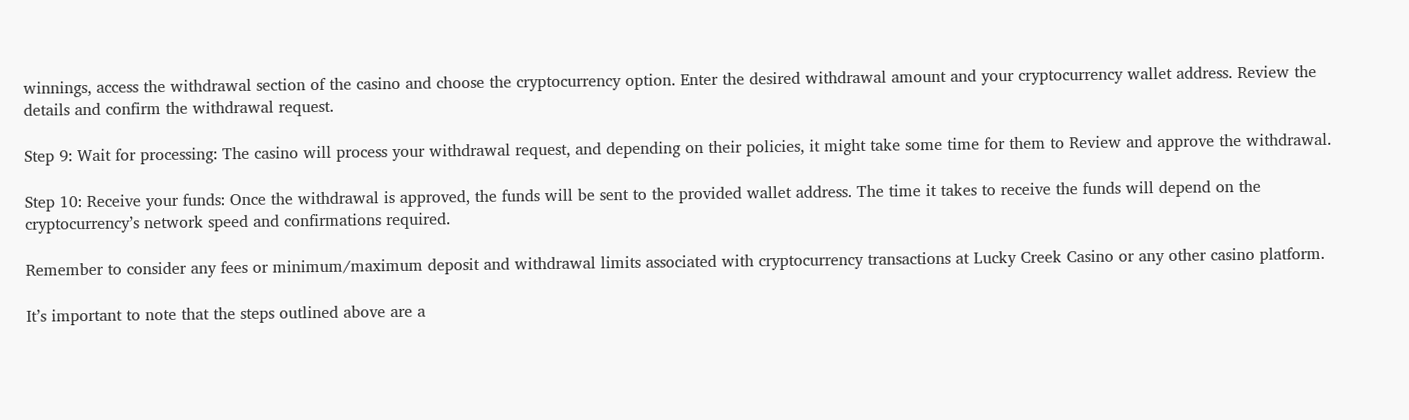winnings, access the withdrawal section of the casino and choose the cryptocurrency option. Enter the desired withdrawal amount and your cryptocurrency wallet address. Review the details and confirm the withdrawal request.

Step 9: Wait for processing: The casino will process your withdrawal request, and depending on their policies, it might take some time for them to Review and approve the withdrawal.

Step 10: Receive your funds: Once the withdrawal is approved, the funds will be sent to the provided wallet address. The time it takes to receive the funds will depend on the cryptocurrency’s network speed and confirmations required.

Remember to consider any fees or minimum/maximum deposit and withdrawal limits associated with cryptocurrency transactions at Lucky Creek Casino or any other casino platform.

It’s important to note that the steps outlined above are a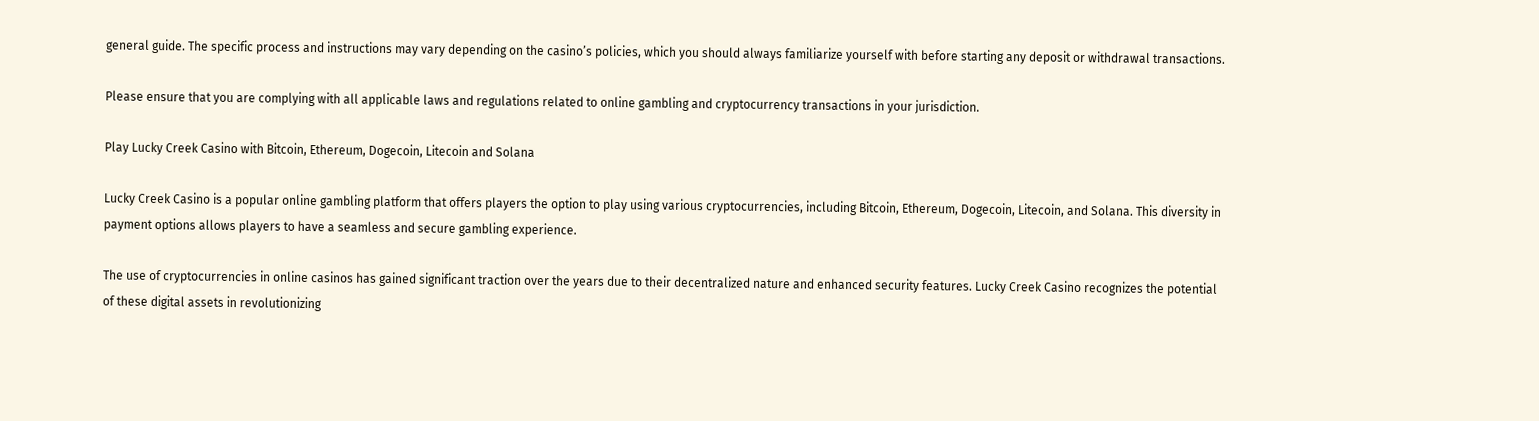general guide. The specific process and instructions may vary depending on the casino’s policies, which you should always familiarize yourself with before starting any deposit or withdrawal transactions.

Please ensure that you are complying with all applicable laws and regulations related to online gambling and cryptocurrency transactions in your jurisdiction.

Play Lucky Creek Casino with Bitcoin, Ethereum, Dogecoin, Litecoin and Solana

Lucky Creek Casino is a popular online gambling platform that offers players the option to play using various cryptocurrencies, including Bitcoin, Ethereum, Dogecoin, Litecoin, and Solana. This diversity in payment options allows players to have a seamless and secure gambling experience.

The use of cryptocurrencies in online casinos has gained significant traction over the years due to their decentralized nature and enhanced security features. Lucky Creek Casino recognizes the potential of these digital assets in revolutionizing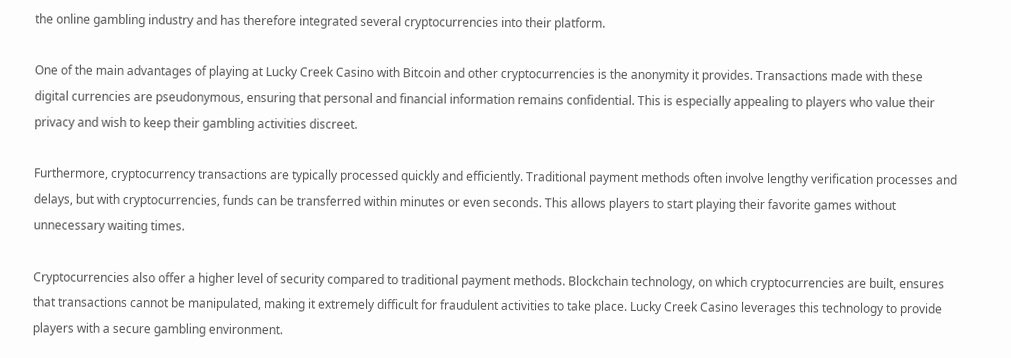the online gambling industry and has therefore integrated several cryptocurrencies into their platform.

One of the main advantages of playing at Lucky Creek Casino with Bitcoin and other cryptocurrencies is the anonymity it provides. Transactions made with these digital currencies are pseudonymous, ensuring that personal and financial information remains confidential. This is especially appealing to players who value their privacy and wish to keep their gambling activities discreet.

Furthermore, cryptocurrency transactions are typically processed quickly and efficiently. Traditional payment methods often involve lengthy verification processes and delays, but with cryptocurrencies, funds can be transferred within minutes or even seconds. This allows players to start playing their favorite games without unnecessary waiting times.

Cryptocurrencies also offer a higher level of security compared to traditional payment methods. Blockchain technology, on which cryptocurrencies are built, ensures that transactions cannot be manipulated, making it extremely difficult for fraudulent activities to take place. Lucky Creek Casino leverages this technology to provide players with a secure gambling environment.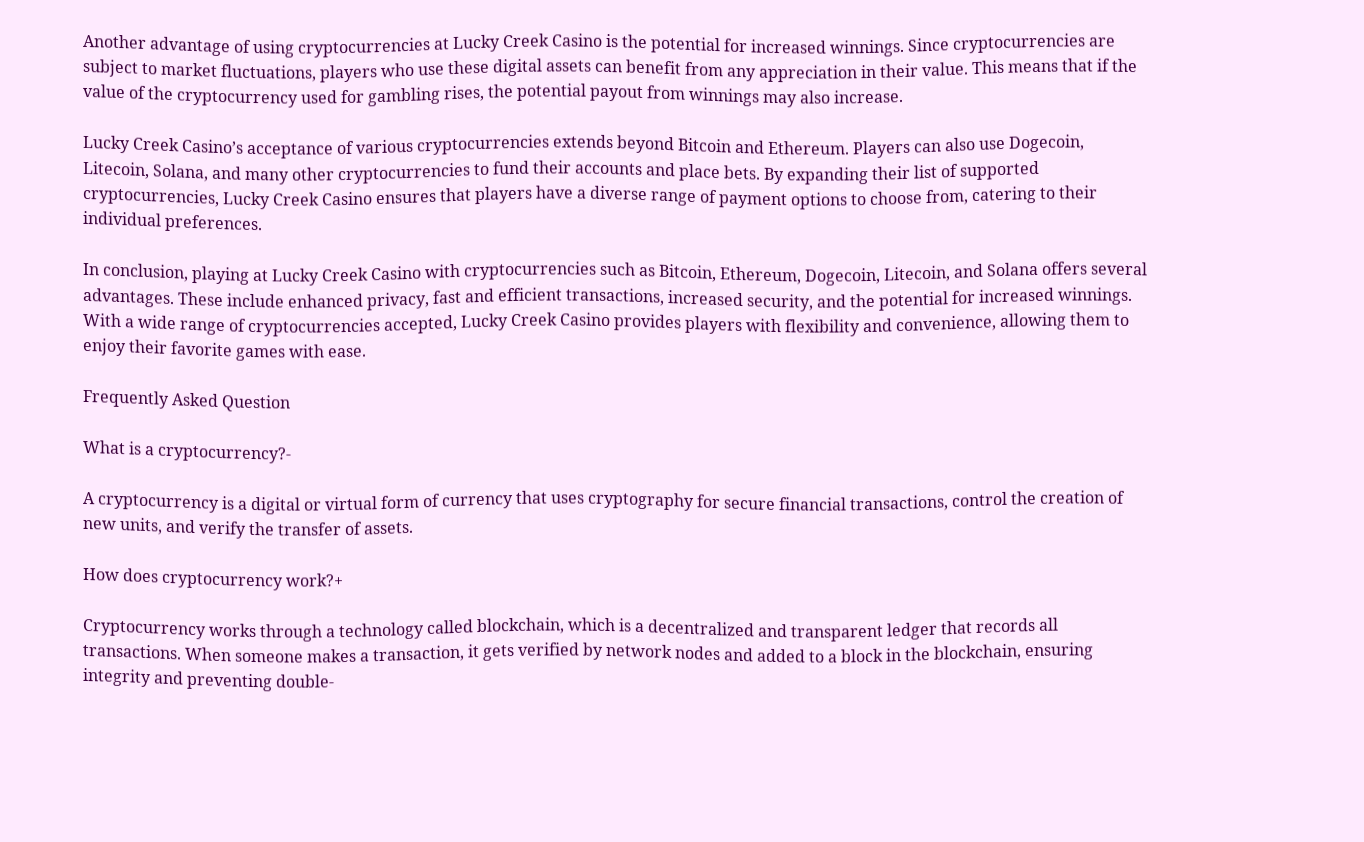Another advantage of using cryptocurrencies at Lucky Creek Casino is the potential for increased winnings. Since cryptocurrencies are subject to market fluctuations, players who use these digital assets can benefit from any appreciation in their value. This means that if the value of the cryptocurrency used for gambling rises, the potential payout from winnings may also increase.

Lucky Creek Casino’s acceptance of various cryptocurrencies extends beyond Bitcoin and Ethereum. Players can also use Dogecoin, Litecoin, Solana, and many other cryptocurrencies to fund their accounts and place bets. By expanding their list of supported cryptocurrencies, Lucky Creek Casino ensures that players have a diverse range of payment options to choose from, catering to their individual preferences.

In conclusion, playing at Lucky Creek Casino with cryptocurrencies such as Bitcoin, Ethereum, Dogecoin, Litecoin, and Solana offers several advantages. These include enhanced privacy, fast and efficient transactions, increased security, and the potential for increased winnings. With a wide range of cryptocurrencies accepted, Lucky Creek Casino provides players with flexibility and convenience, allowing them to enjoy their favorite games with ease.

Frequently Asked Question

What is a cryptocurrency?-

A cryptocurrency is a digital or virtual form of currency that uses cryptography for secure financial transactions, control the creation of new units, and verify the transfer of assets.

How does cryptocurrency work?+

Cryptocurrency works through a technology called blockchain, which is a decentralized and transparent ledger that records all transactions. When someone makes a transaction, it gets verified by network nodes and added to a block in the blockchain, ensuring integrity and preventing double-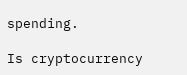spending.

Is cryptocurrency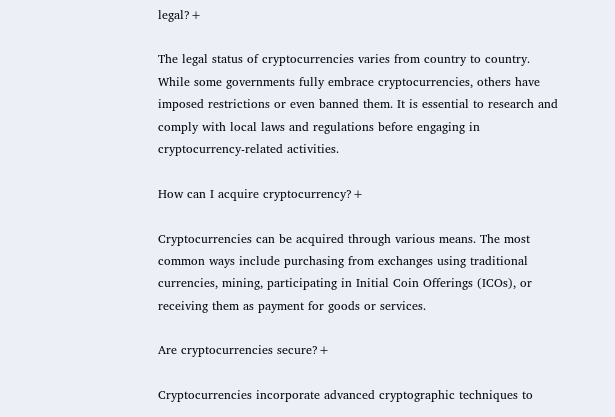legal?+

The legal status of cryptocurrencies varies from country to country. While some governments fully embrace cryptocurrencies, others have imposed restrictions or even banned them. It is essential to research and comply with local laws and regulations before engaging in cryptocurrency-related activities.

How can I acquire cryptocurrency?+

Cryptocurrencies can be acquired through various means. The most common ways include purchasing from exchanges using traditional currencies, mining, participating in Initial Coin Offerings (ICOs), or receiving them as payment for goods or services.

Are cryptocurrencies secure?+

Cryptocurrencies incorporate advanced cryptographic techniques to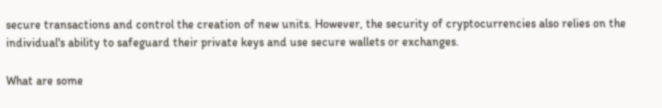secure transactions and control the creation of new units. However, the security of cryptocurrencies also relies on the individual's ability to safeguard their private keys and use secure wallets or exchanges.

What are some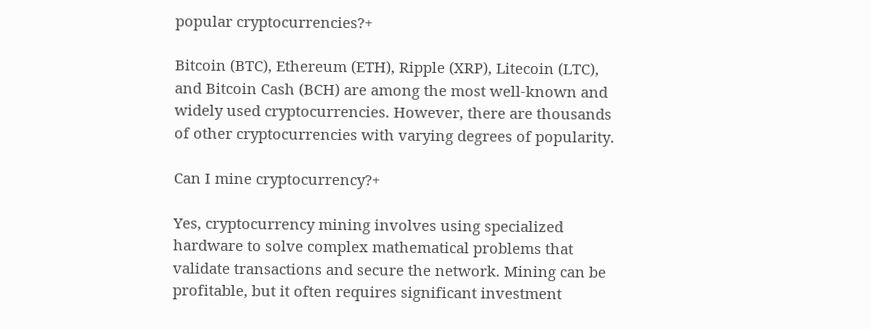popular cryptocurrencies?+

Bitcoin (BTC), Ethereum (ETH), Ripple (XRP), Litecoin (LTC), and Bitcoin Cash (BCH) are among the most well-known and widely used cryptocurrencies. However, there are thousands of other cryptocurrencies with varying degrees of popularity.

Can I mine cryptocurrency?+

Yes, cryptocurrency mining involves using specialized hardware to solve complex mathematical problems that validate transactions and secure the network. Mining can be profitable, but it often requires significant investment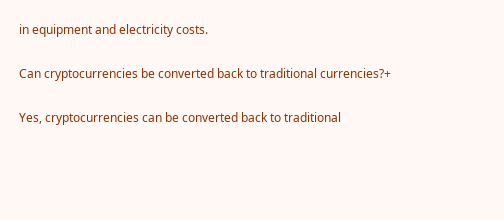in equipment and electricity costs.

Can cryptocurrencies be converted back to traditional currencies?+

Yes, cryptocurrencies can be converted back to traditional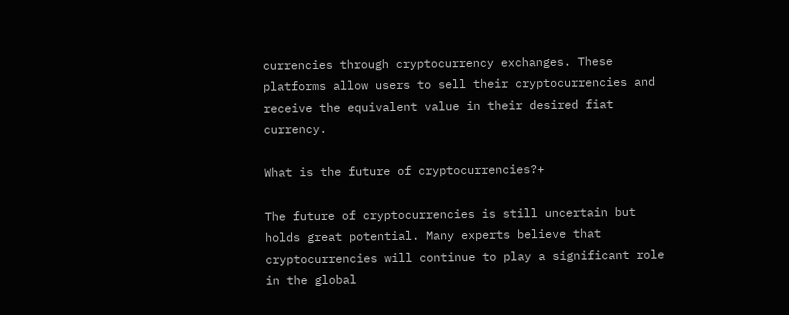currencies through cryptocurrency exchanges. These platforms allow users to sell their cryptocurrencies and receive the equivalent value in their desired fiat currency.

What is the future of cryptocurrencies?+

The future of cryptocurrencies is still uncertain but holds great potential. Many experts believe that cryptocurrencies will continue to play a significant role in the global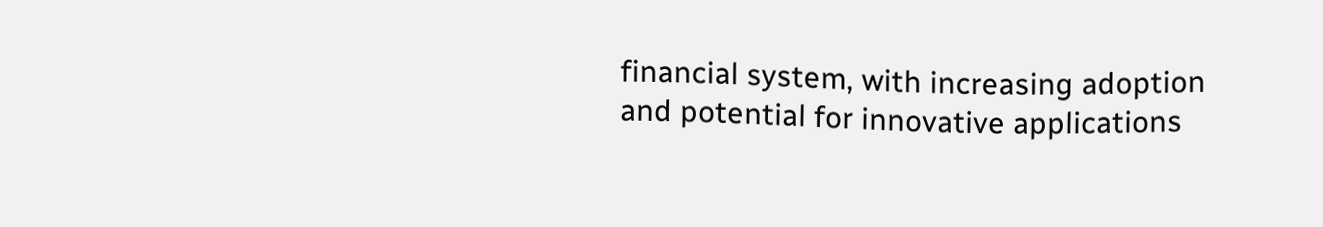financial system, with increasing adoption and potential for innovative applications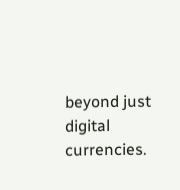beyond just digital currencies.